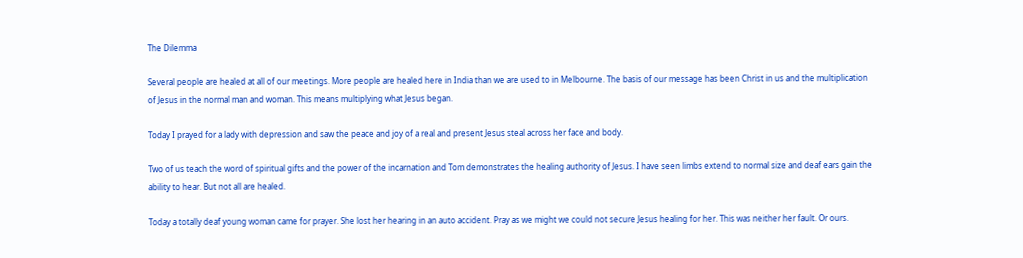The Dilemma

Several people are healed at all of our meetings. More people are healed here in India than we are used to in Melbourne. The basis of our message has been Christ in us and the multiplication of Jesus in the normal man and woman. This means multiplying what Jesus began.

Today I prayed for a lady with depression and saw the peace and joy of a real and present Jesus steal across her face and body.

Two of us teach the word of spiritual gifts and the power of the incarnation and Tom demonstrates the healing authority of Jesus. I have seen limbs extend to normal size and deaf ears gain the ability to hear. But not all are healed.

Today a totally deaf young woman came for prayer. She lost her hearing in an auto accident. Pray as we might we could not secure Jesus healing for her. This was neither her fault. Or ours.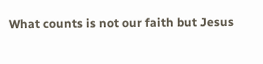What counts is not our faith but Jesus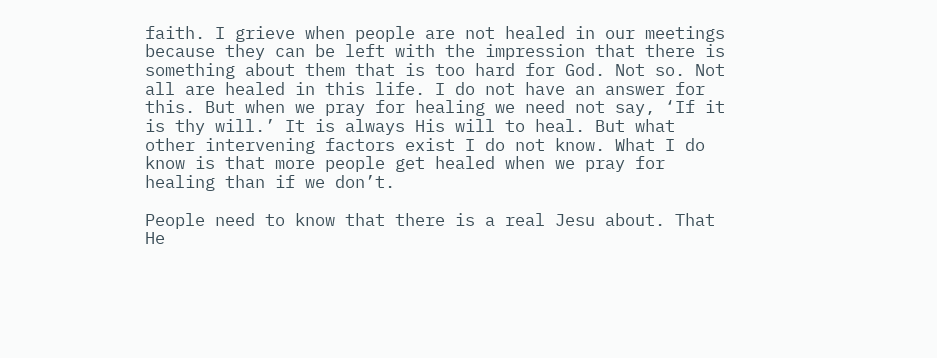faith. I grieve when people are not healed in our meetings because they can be left with the impression that there is something about them that is too hard for God. Not so. Not all are healed in this life. I do not have an answer for this. But when we pray for healing we need not say, ‘If it is thy will.’ It is always His will to heal. But what other intervening factors exist I do not know. What I do know is that more people get healed when we pray for healing than if we don’t.

People need to know that there is a real Jesu about. That He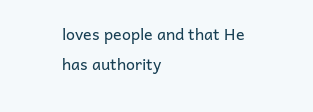loves people and that He has authority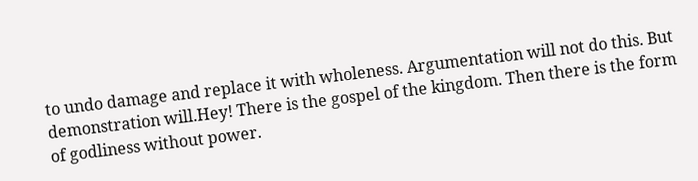to undo damage and replace it with wholeness. Argumentation will not do this. But demonstration will.Hey! There is the gospel of the kingdom. Then there is the form of godliness without power.